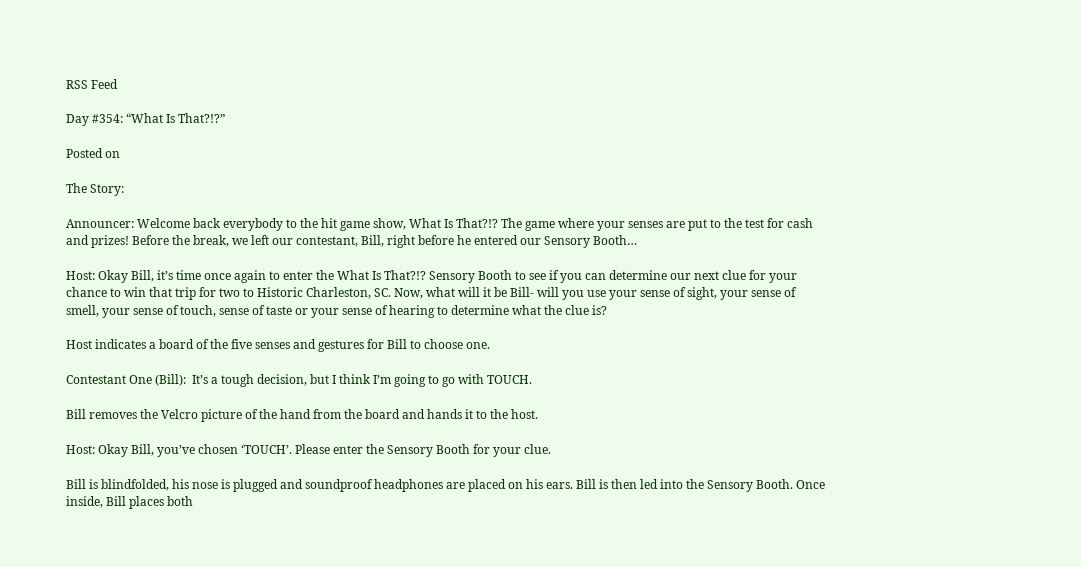RSS Feed

Day #354: “What Is That?!?”

Posted on

The Story:

Announcer: Welcome back everybody to the hit game show, What Is That?!? The game where your senses are put to the test for cash and prizes! Before the break, we left our contestant, Bill, right before he entered our Sensory Booth…

Host: Okay Bill, it’s time once again to enter the What Is That?!? Sensory Booth to see if you can determine our next clue for your chance to win that trip for two to Historic Charleston, SC. Now, what will it be Bill- will you use your sense of sight, your sense of smell, your sense of touch, sense of taste or your sense of hearing to determine what the clue is?

Host indicates a board of the five senses and gestures for Bill to choose one.

Contestant One (Bill):  It’s a tough decision, but I think I’m going to go with TOUCH.

Bill removes the Velcro picture of the hand from the board and hands it to the host.

Host: Okay Bill, you’ve chosen ‘TOUCH’. Please enter the Sensory Booth for your clue.

Bill is blindfolded, his nose is plugged and soundproof headphones are placed on his ears. Bill is then led into the Sensory Booth. Once inside, Bill places both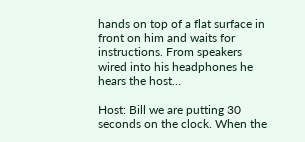hands on top of a flat surface in front on him and waits for instructions. From speakers wired into his headphones he hears the host…

Host: Bill we are putting 30 seconds on the clock. When the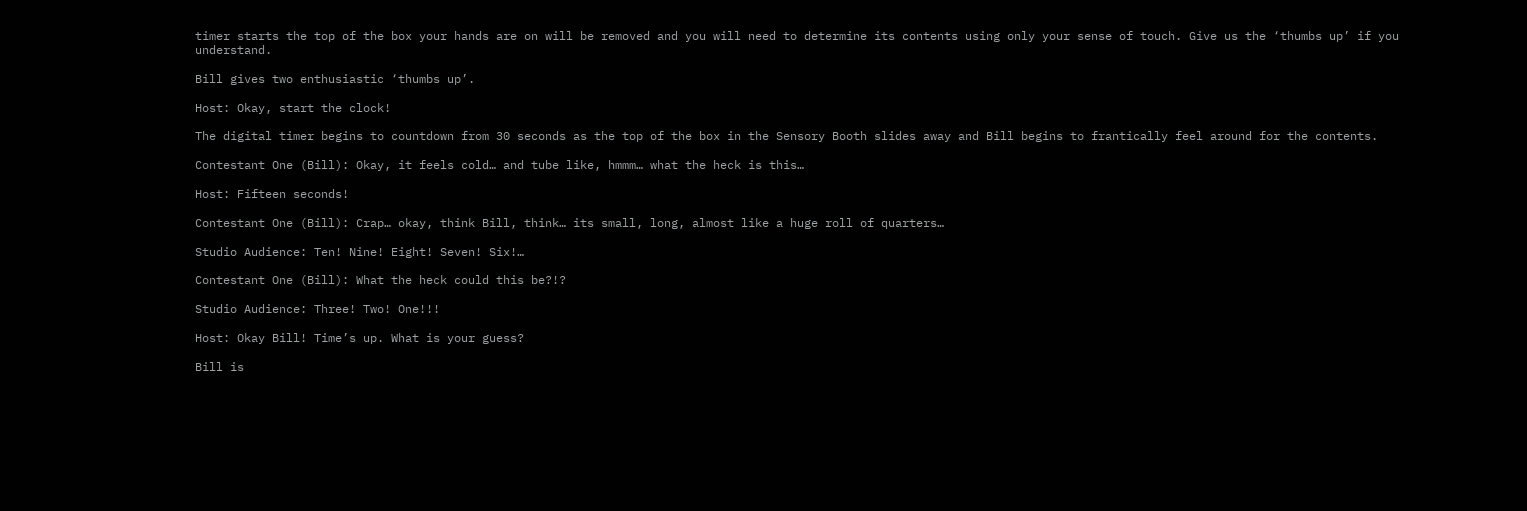timer starts the top of the box your hands are on will be removed and you will need to determine its contents using only your sense of touch. Give us the ‘thumbs up’ if you understand.

Bill gives two enthusiastic ‘thumbs up’.

Host: Okay, start the clock!

The digital timer begins to countdown from 30 seconds as the top of the box in the Sensory Booth slides away and Bill begins to frantically feel around for the contents.

Contestant One (Bill): Okay, it feels cold… and tube like, hmmm… what the heck is this…

Host: Fifteen seconds!

Contestant One (Bill): Crap… okay, think Bill, think… its small, long, almost like a huge roll of quarters…

Studio Audience: Ten! Nine! Eight! Seven! Six!…

Contestant One (Bill): What the heck could this be?!?

Studio Audience: Three! Two! One!!!

Host: Okay Bill! Time’s up. What is your guess?

Bill is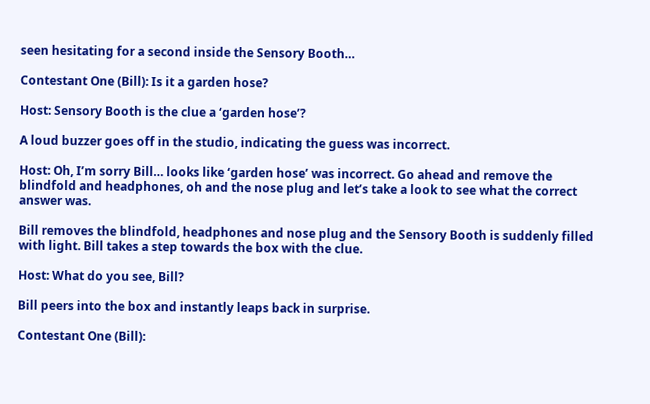seen hesitating for a second inside the Sensory Booth…

Contestant One (Bill): Is it a garden hose?

Host: Sensory Booth is the clue a ‘garden hose’?

A loud buzzer goes off in the studio, indicating the guess was incorrect.

Host: Oh, I’m sorry Bill… looks like ‘garden hose’ was incorrect. Go ahead and remove the blindfold and headphones, oh and the nose plug and let’s take a look to see what the correct answer was.

Bill removes the blindfold, headphones and nose plug and the Sensory Booth is suddenly filled with light. Bill takes a step towards the box with the clue.

Host: What do you see, Bill?

Bill peers into the box and instantly leaps back in surprise.

Contestant One (Bill):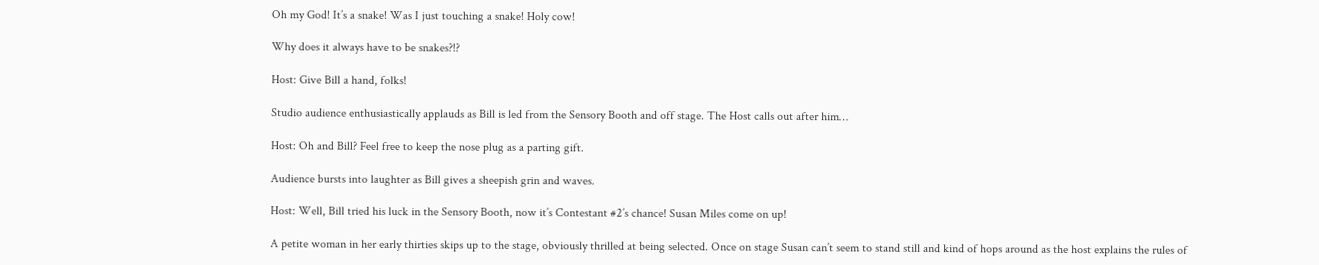Oh my God! It’s a snake! Was I just touching a snake! Holy cow!

Why does it always have to be snakes?!?

Host: Give Bill a hand, folks!

Studio audience enthusiastically applauds as Bill is led from the Sensory Booth and off stage. The Host calls out after him…

Host: Oh and Bill? Feel free to keep the nose plug as a parting gift.

Audience bursts into laughter as Bill gives a sheepish grin and waves.

Host: Well, Bill tried his luck in the Sensory Booth, now it’s Contestant #2’s chance! Susan Miles come on up!

A petite woman in her early thirties skips up to the stage, obviously thrilled at being selected. Once on stage Susan can’t seem to stand still and kind of hops around as the host explains the rules of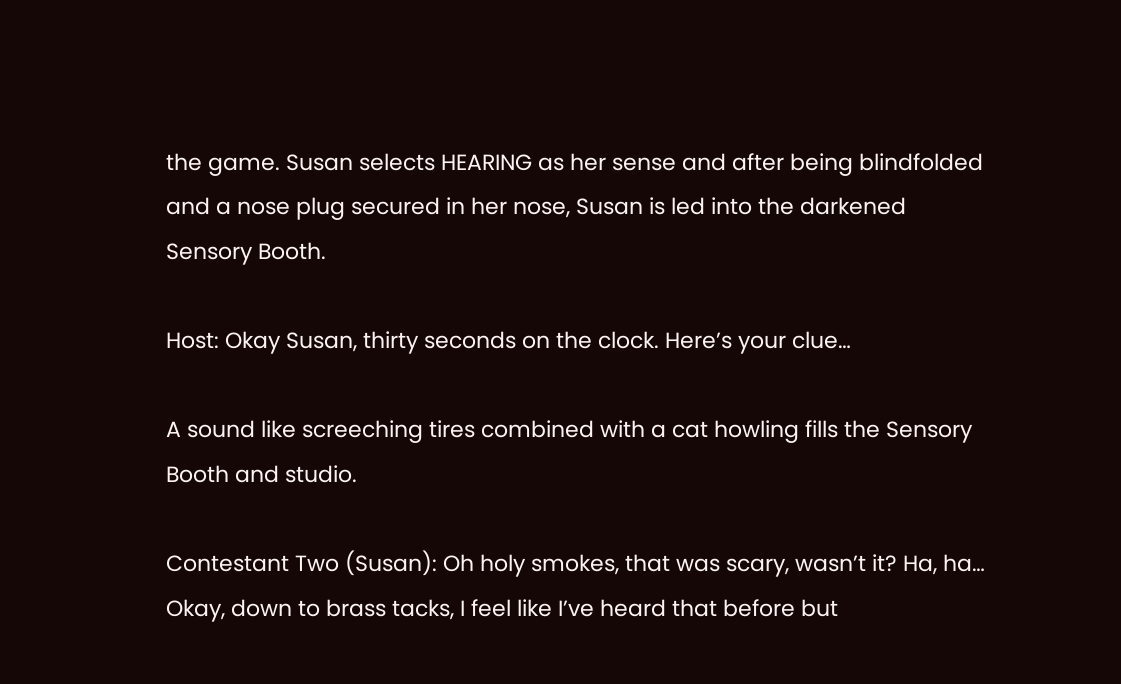the game. Susan selects HEARING as her sense and after being blindfolded and a nose plug secured in her nose, Susan is led into the darkened Sensory Booth.

Host: Okay Susan, thirty seconds on the clock. Here’s your clue…

A sound like screeching tires combined with a cat howling fills the Sensory Booth and studio.

Contestant Two (Susan): Oh holy smokes, that was scary, wasn’t it? Ha, ha… Okay, down to brass tacks, I feel like I’ve heard that before but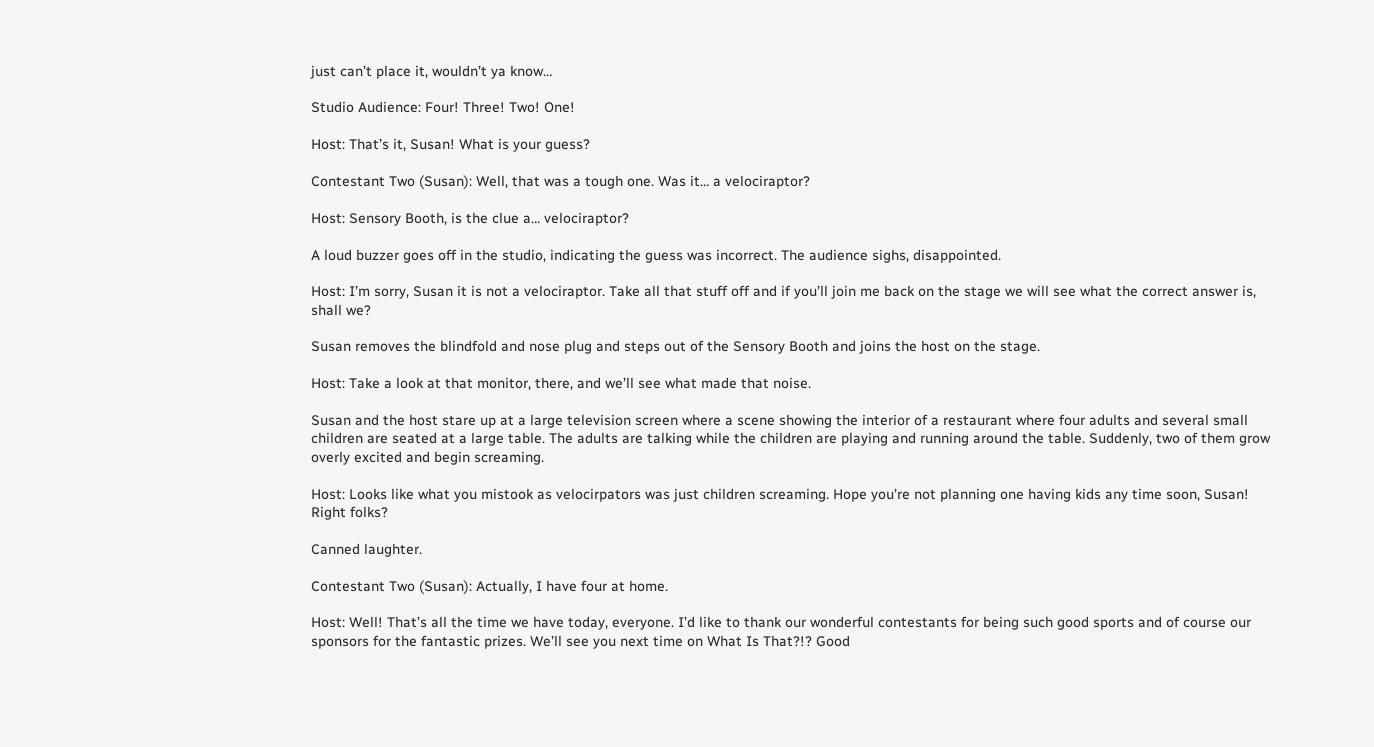just can’t place it, wouldn’t ya know…

Studio Audience: Four! Three! Two! One!

Host: That’s it, Susan! What is your guess?

Contestant Two (Susan): Well, that was a tough one. Was it… a velociraptor?

Host: Sensory Booth, is the clue a… velociraptor?

A loud buzzer goes off in the studio, indicating the guess was incorrect. The audience sighs, disappointed.

Host: I’m sorry, Susan it is not a velociraptor. Take all that stuff off and if you’ll join me back on the stage we will see what the correct answer is, shall we?

Susan removes the blindfold and nose plug and steps out of the Sensory Booth and joins the host on the stage.

Host: Take a look at that monitor, there, and we’ll see what made that noise.

Susan and the host stare up at a large television screen where a scene showing the interior of a restaurant where four adults and several small children are seated at a large table. The adults are talking while the children are playing and running around the table. Suddenly, two of them grow overly excited and begin screaming.

Host: Looks like what you mistook as velocirpators was just children screaming. Hope you’re not planning one having kids any time soon, Susan! Right folks?

Canned laughter.

Contestant Two (Susan): Actually, I have four at home.

Host: Well! That’s all the time we have today, everyone. I’d like to thank our wonderful contestants for being such good sports and of course our sponsors for the fantastic prizes. We’ll see you next time on What Is That?!? Good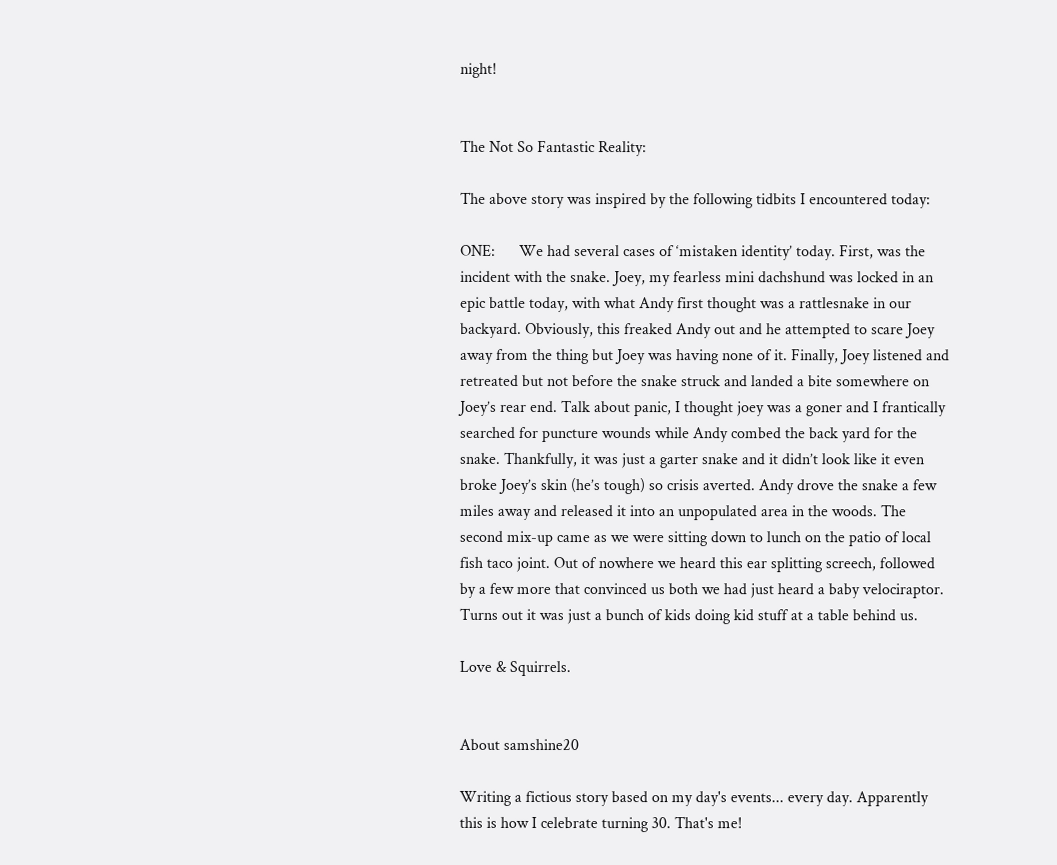night!


The Not So Fantastic Reality:

The above story was inspired by the following tidbits I encountered today:

ONE:      We had several cases of ‘mistaken identity’ today. First, was the incident with the snake. Joey, my fearless mini dachshund was locked in an epic battle today, with what Andy first thought was a rattlesnake in our backyard. Obviously, this freaked Andy out and he attempted to scare Joey away from the thing but Joey was having none of it. Finally, Joey listened and retreated but not before the snake struck and landed a bite somewhere on Joey’s rear end. Talk about panic, I thought joey was a goner and I frantically searched for puncture wounds while Andy combed the back yard for the snake. Thankfully, it was just a garter snake and it didn’t look like it even broke Joey’s skin (he’s tough) so crisis averted. Andy drove the snake a few miles away and released it into an unpopulated area in the woods. The second mix-up came as we were sitting down to lunch on the patio of local fish taco joint. Out of nowhere we heard this ear splitting screech, followed by a few more that convinced us both we had just heard a baby velociraptor. Turns out it was just a bunch of kids doing kid stuff at a table behind us.

Love & Squirrels.


About samshine20

Writing a fictious story based on my day's events... every day. Apparently this is how I celebrate turning 30. That's me!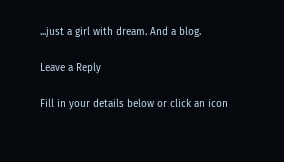...just a girl with dream. And a blog.

Leave a Reply

Fill in your details below or click an icon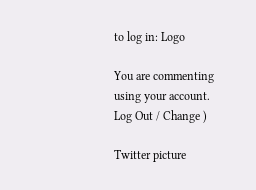to log in: Logo

You are commenting using your account. Log Out / Change )

Twitter picture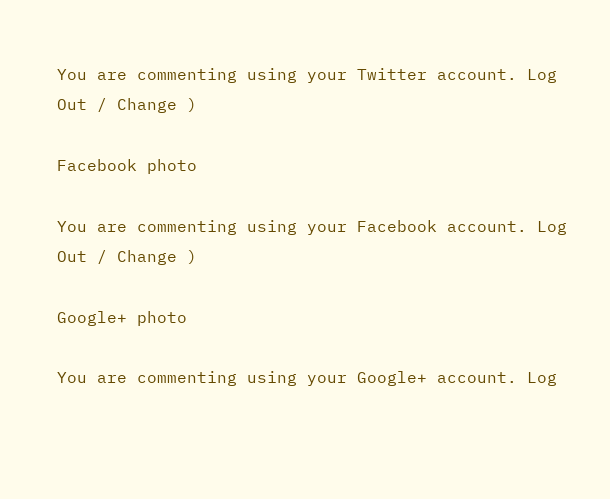You are commenting using your Twitter account. Log Out / Change )

Facebook photo

You are commenting using your Facebook account. Log Out / Change )

Google+ photo

You are commenting using your Google+ account. Log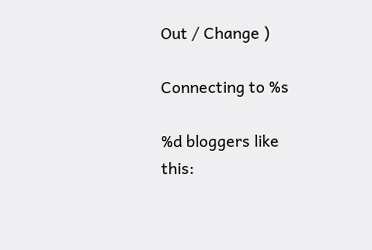Out / Change )

Connecting to %s

%d bloggers like this: